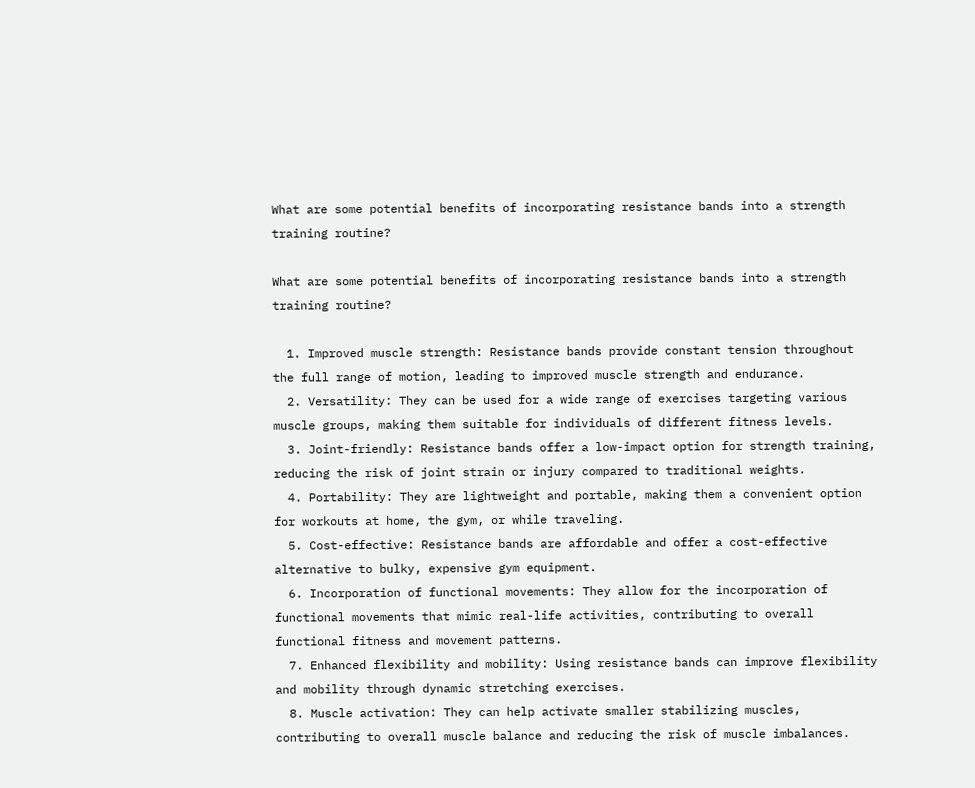What are some potential benefits of incorporating resistance bands into a strength training routine?

What are some potential benefits of incorporating resistance bands into a strength training routine?

  1. Improved muscle strength: Resistance bands provide constant tension throughout the full range of motion, leading to improved muscle strength and endurance.
  2. Versatility: They can be used for a wide range of exercises targeting various muscle groups, making them suitable for individuals of different fitness levels.
  3. Joint-friendly: Resistance bands offer a low-impact option for strength training, reducing the risk of joint strain or injury compared to traditional weights.
  4. Portability: They are lightweight and portable, making them a convenient option for workouts at home, the gym, or while traveling.
  5. Cost-effective: Resistance bands are affordable and offer a cost-effective alternative to bulky, expensive gym equipment.
  6. Incorporation of functional movements: They allow for the incorporation of functional movements that mimic real-life activities, contributing to overall functional fitness and movement patterns.
  7. Enhanced flexibility and mobility: Using resistance bands can improve flexibility and mobility through dynamic stretching exercises.
  8. Muscle activation: They can help activate smaller stabilizing muscles, contributing to overall muscle balance and reducing the risk of muscle imbalances.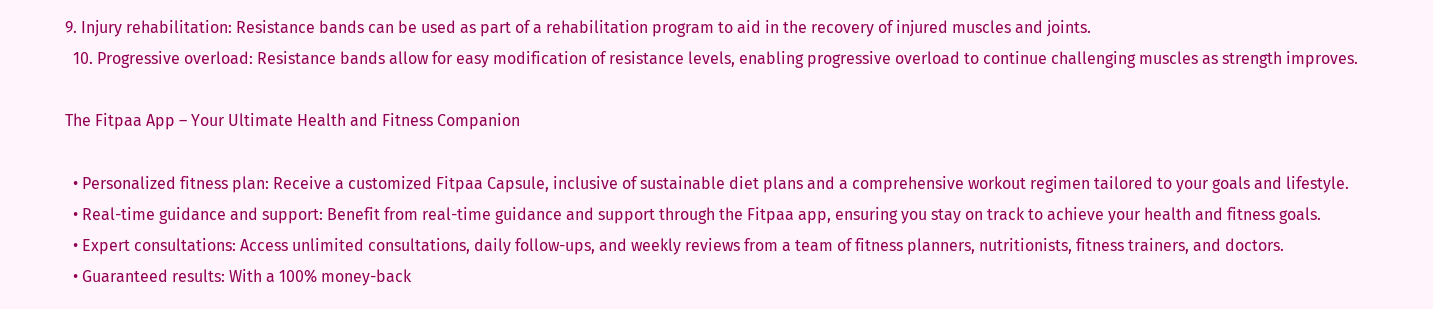9. Injury rehabilitation: Resistance bands can be used as part of a rehabilitation program to aid in the recovery of injured muscles and joints.
  10. Progressive overload: Resistance bands allow for easy modification of resistance levels, enabling progressive overload to continue challenging muscles as strength improves.

The Fitpaa App – Your Ultimate Health and Fitness Companion

  • Personalized fitness plan: Receive a customized Fitpaa Capsule, inclusive of sustainable diet plans and a comprehensive workout regimen tailored to your goals and lifestyle.
  • Real-time guidance and support: Benefit from real-time guidance and support through the Fitpaa app, ensuring you stay on track to achieve your health and fitness goals.
  • Expert consultations: Access unlimited consultations, daily follow-ups, and weekly reviews from a team of fitness planners, nutritionists, fitness trainers, and doctors.
  • Guaranteed results: With a 100% money-back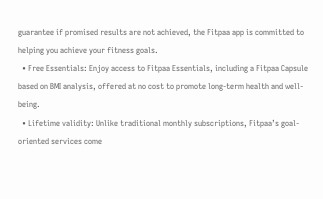guarantee if promised results are not achieved, the Fitpaa app is committed to helping you achieve your fitness goals.
  • Free Essentials: Enjoy access to Fitpaa Essentials, including a Fitpaa Capsule based on BMI analysis, offered at no cost to promote long-term health and well-being.
  • Lifetime validity: Unlike traditional monthly subscriptions, Fitpaa’s goal-oriented services come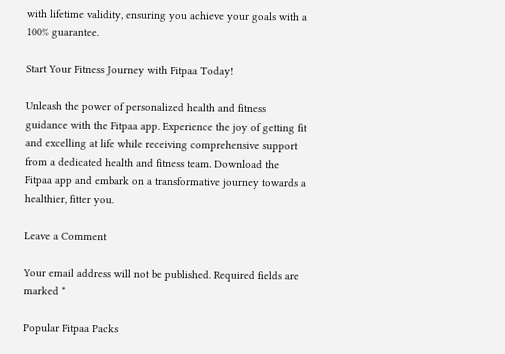with lifetime validity, ensuring you achieve your goals with a 100% guarantee.

Start Your Fitness Journey with Fitpaa Today!

Unleash the power of personalized health and fitness guidance with the Fitpaa app. Experience the joy of getting fit and excelling at life while receiving comprehensive support from a dedicated health and fitness team. Download the Fitpaa app and embark on a transformative journey towards a healthier, fitter you.

Leave a Comment

Your email address will not be published. Required fields are marked *

Popular Fitpaa Packs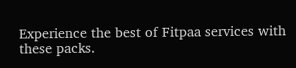Experience the best of Fitpaa services with these packs.